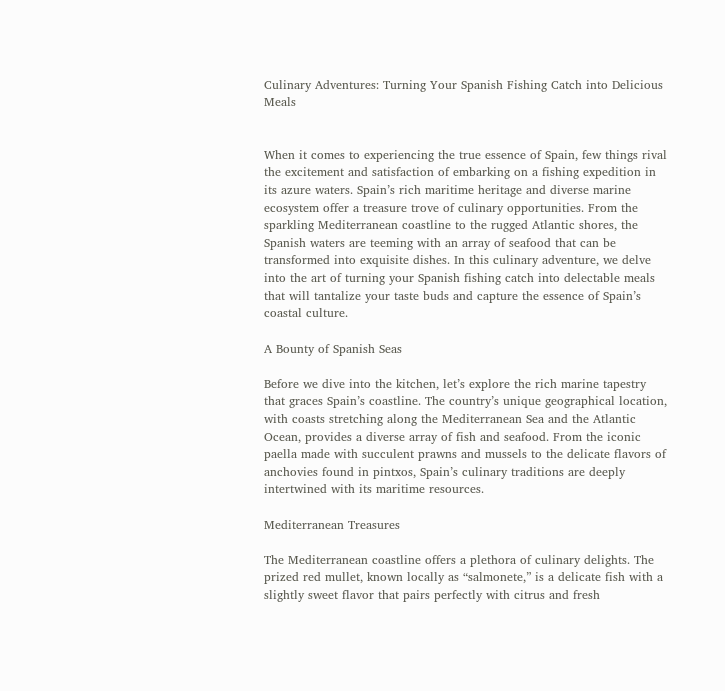Culinary Adventures: Turning Your Spanish Fishing Catch into Delicious Meals


When it comes to experiencing the true essence of Spain, few things rival the excitement and satisfaction of embarking on a fishing expedition in its azure waters. Spain’s rich maritime heritage and diverse marine ecosystem offer a treasure trove of culinary opportunities. From the sparkling Mediterranean coastline to the rugged Atlantic shores, the Spanish waters are teeming with an array of seafood that can be transformed into exquisite dishes. In this culinary adventure, we delve into the art of turning your Spanish fishing catch into delectable meals that will tantalize your taste buds and capture the essence of Spain’s coastal culture.

A Bounty of Spanish Seas

Before we dive into the kitchen, let’s explore the rich marine tapestry that graces Spain’s coastline. The country’s unique geographical location, with coasts stretching along the Mediterranean Sea and the Atlantic Ocean, provides a diverse array of fish and seafood. From the iconic paella made with succulent prawns and mussels to the delicate flavors of anchovies found in pintxos, Spain’s culinary traditions are deeply intertwined with its maritime resources.

Mediterranean Treasures

The Mediterranean coastline offers a plethora of culinary delights. The prized red mullet, known locally as “salmonete,” is a delicate fish with a slightly sweet flavor that pairs perfectly with citrus and fresh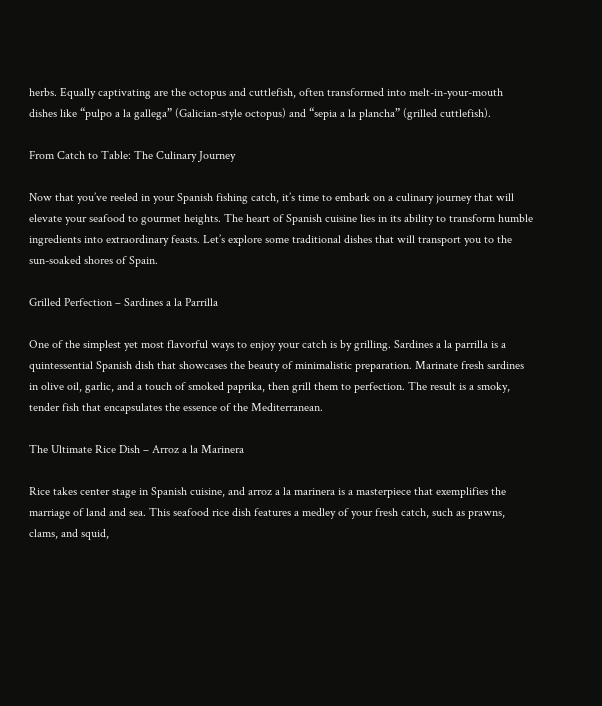herbs. Equally captivating are the octopus and cuttlefish, often transformed into melt-in-your-mouth dishes like “pulpo a la gallega” (Galician-style octopus) and “sepia a la plancha” (grilled cuttlefish).

From Catch to Table: The Culinary Journey

Now that you’ve reeled in your Spanish fishing catch, it’s time to embark on a culinary journey that will elevate your seafood to gourmet heights. The heart of Spanish cuisine lies in its ability to transform humble ingredients into extraordinary feasts. Let’s explore some traditional dishes that will transport you to the sun-soaked shores of Spain.

Grilled Perfection – Sardines a la Parrilla

One of the simplest yet most flavorful ways to enjoy your catch is by grilling. Sardines a la parrilla is a quintessential Spanish dish that showcases the beauty of minimalistic preparation. Marinate fresh sardines in olive oil, garlic, and a touch of smoked paprika, then grill them to perfection. The result is a smoky, tender fish that encapsulates the essence of the Mediterranean.

The Ultimate Rice Dish – Arroz a la Marinera

Rice takes center stage in Spanish cuisine, and arroz a la marinera is a masterpiece that exemplifies the marriage of land and sea. This seafood rice dish features a medley of your fresh catch, such as prawns, clams, and squid,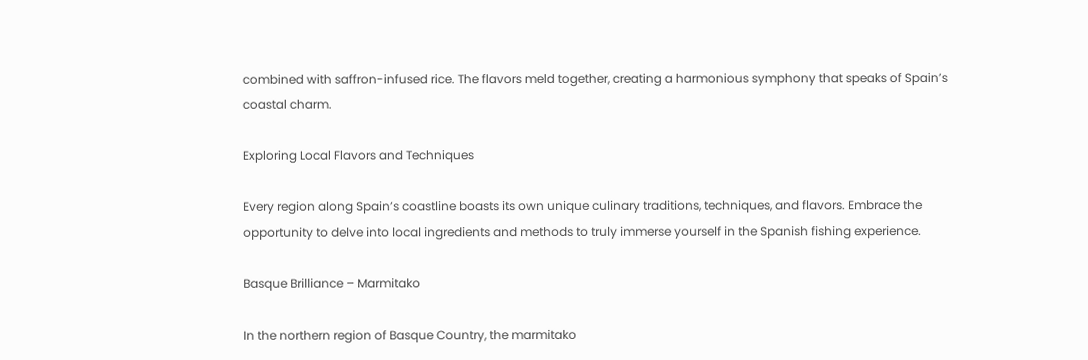combined with saffron-infused rice. The flavors meld together, creating a harmonious symphony that speaks of Spain’s coastal charm.

Exploring Local Flavors and Techniques

Every region along Spain’s coastline boasts its own unique culinary traditions, techniques, and flavors. Embrace the opportunity to delve into local ingredients and methods to truly immerse yourself in the Spanish fishing experience.

Basque Brilliance – Marmitako

In the northern region of Basque Country, the marmitako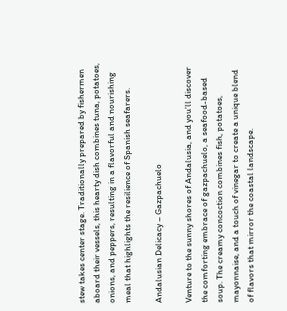stew takes center stage. Traditionally prepared by fishermen aboard their vessels, this hearty dish combines tuna, potatoes, onions, and peppers, resulting in a flavorful and nourishing meal that highlights the resilience of Spanish seafarers.

Andalusian Delicacy – Gazpachuelo

Venture to the sunny shores of Andalusia, and you’ll discover the comforting embrace of gazpachuelo, a seafood-based soup. The creamy concoction combines fish, potatoes, mayonnaise, and a touch of vinegar to create a unique blend of flavors that mirror the coastal landscape.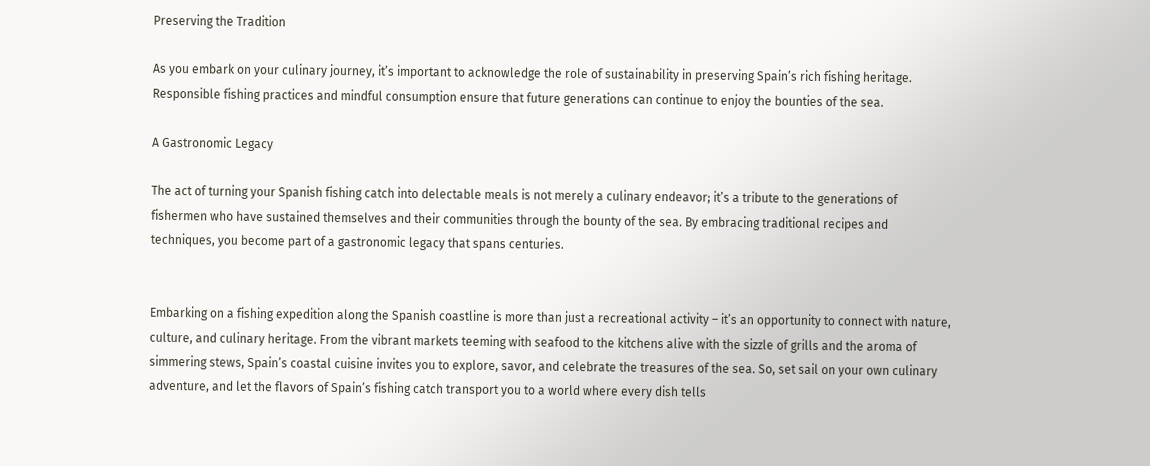Preserving the Tradition

As you embark on your culinary journey, it’s important to acknowledge the role of sustainability in preserving Spain’s rich fishing heritage. Responsible fishing practices and mindful consumption ensure that future generations can continue to enjoy the bounties of the sea.

A Gastronomic Legacy

The act of turning your Spanish fishing catch into delectable meals is not merely a culinary endeavor; it’s a tribute to the generations of fishermen who have sustained themselves and their communities through the bounty of the sea. By embracing traditional recipes and techniques, you become part of a gastronomic legacy that spans centuries.


Embarking on a fishing expedition along the Spanish coastline is more than just a recreational activity – it’s an opportunity to connect with nature, culture, and culinary heritage. From the vibrant markets teeming with seafood to the kitchens alive with the sizzle of grills and the aroma of simmering stews, Spain’s coastal cuisine invites you to explore, savor, and celebrate the treasures of the sea. So, set sail on your own culinary adventure, and let the flavors of Spain’s fishing catch transport you to a world where every dish tells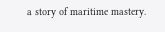a story of maritime mastery.